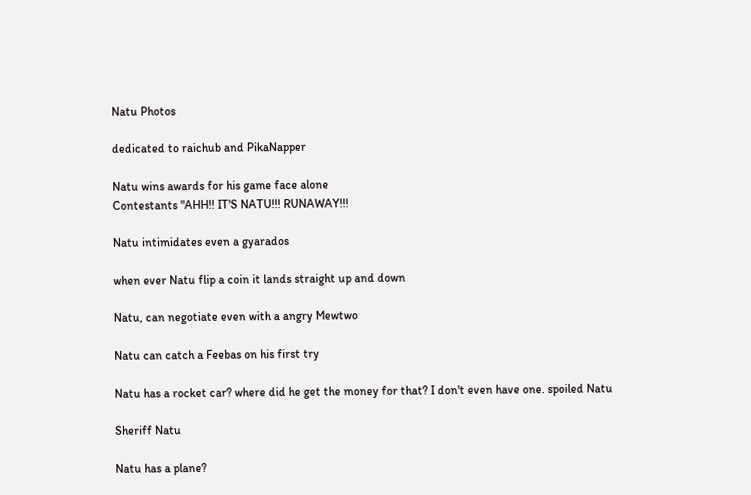Natu Photos

dedicated to raichub and PikaNapper

Natu wins awards for his game face alone
Contestants "AHH!! IT'S NATU!!! RUNAWAY!!!

Natu intimidates even a gyarados

when ever Natu flip a coin it lands straight up and down

Natu, can negotiate even with a angry Mewtwo

Natu can catch a Feebas on his first try

Natu has a rocket car? where did he get the money for that? I don't even have one. spoiled Natu

Sheriff Natu

Natu has a plane?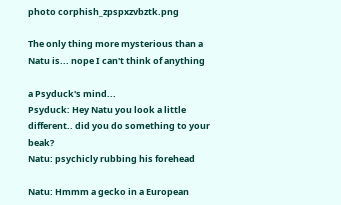photo corphish_zpspxzvbztk.png

The only thing more mysterious than a Natu is... nope I can't think of anything

a Psyduck's mind...
Psyduck: Hey Natu you look a little different.. did you do something to your beak?
Natu: psychicly rubbing his forehead

Natu: Hmmm a gecko in a European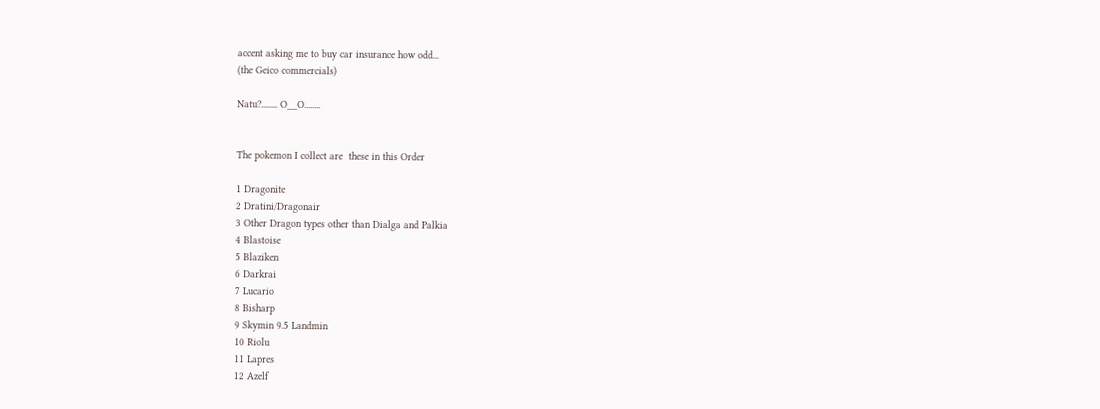accent asking me to buy car insurance how odd...
(the Geico commercials)

Natu?........ O__O........


The pokemon I collect are  these in this Order

1 Dragonite
2 Dratini/Dragonair
3 Other Dragon types other than Dialga and Palkia
4 Blastoise
5 Blaziken
6 Darkrai
7 Lucario
8 Bisharp
9 Skymin 9.5 Landmin
10 Riolu
11 Lapres
12 Azelf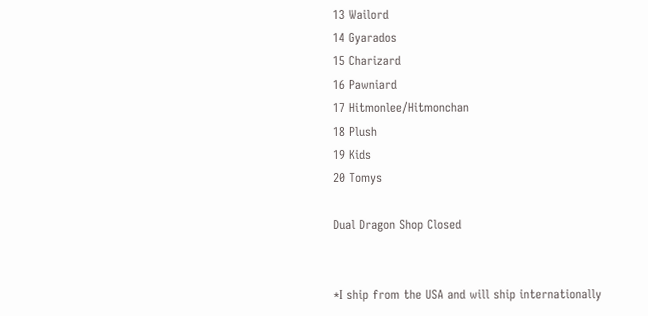13 Wailord
14 Gyarados
15 Charizard
16 Pawniard
17 Hitmonlee/Hitmonchan
18 Plush
19 Kids
20 Tomys

Dual Dragon Shop Closed


*I ship from the USA and will ship internationally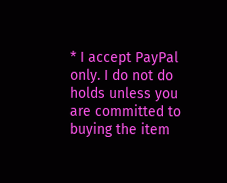* I accept PayPal only. I do not do holds unless you are committed to buying the item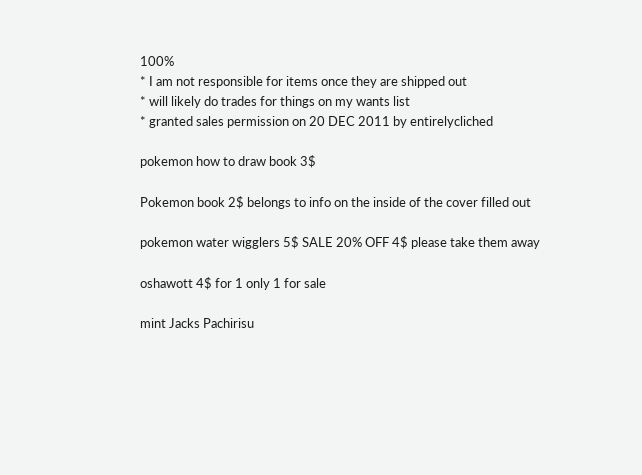100%
* I am not responsible for items once they are shipped out
* will likely do trades for things on my wants list
* granted sales permission on 20 DEC 2011 by entirelycliched

pokemon how to draw book 3$

Pokemon book 2$ belongs to info on the inside of the cover filled out

pokemon water wigglers 5$ SALE 20% OFF 4$ please take them away

oshawott 4$ for 1 only 1 for sale

mint Jacks Pachirisu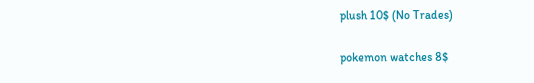plush 10$ (No Trades)

pokemon watches 8$